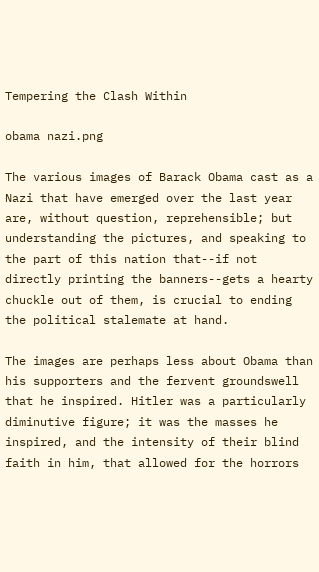Tempering the Clash Within

obama nazi.png

The various images of Barack Obama cast as a Nazi that have emerged over the last year are, without question, reprehensible; but understanding the pictures, and speaking to the part of this nation that--if not directly printing the banners--gets a hearty chuckle out of them, is crucial to ending the political stalemate at hand.

The images are perhaps less about Obama than his supporters and the fervent groundswell that he inspired. Hitler was a particularly diminutive figure; it was the masses he inspired, and the intensity of their blind faith in him, that allowed for the horrors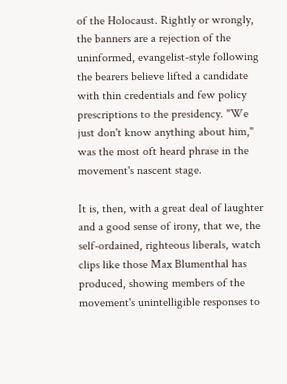of the Holocaust. Rightly or wrongly, the banners are a rejection of the uninformed, evangelist-style following the bearers believe lifted a candidate with thin credentials and few policy prescriptions to the presidency. "We just don't know anything about him," was the most oft heard phrase in the movement's nascent stage.

It is, then, with a great deal of laughter and a good sense of irony, that we, the self-ordained, righteous liberals, watch clips like those Max Blumenthal has produced, showing members of the movement's unintelligible responses to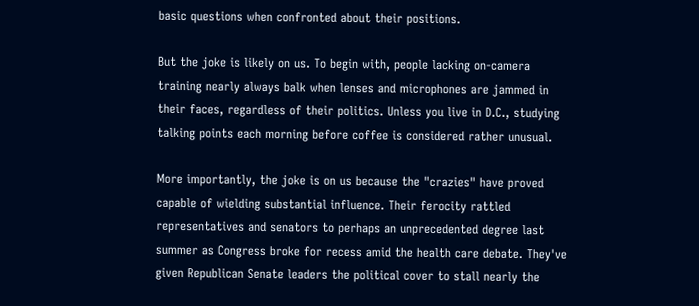basic questions when confronted about their positions.

But the joke is likely on us. To begin with, people lacking on-camera training nearly always balk when lenses and microphones are jammed in their faces, regardless of their politics. Unless you live in D.C., studying talking points each morning before coffee is considered rather unusual.

More importantly, the joke is on us because the "crazies" have proved capable of wielding substantial influence. Their ferocity rattled representatives and senators to perhaps an unprecedented degree last summer as Congress broke for recess amid the health care debate. They've given Republican Senate leaders the political cover to stall nearly the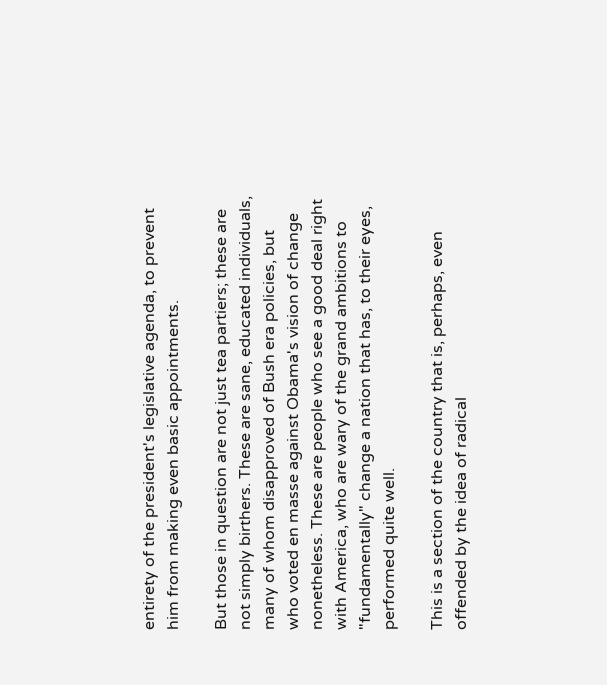entirety of the president's legislative agenda, to prevent him from making even basic appointments.

But those in question are not just tea partiers; these are not simply birthers. These are sane, educated individuals, many of whom disapproved of Bush era policies, but who voted en masse against Obama's vision of change nonetheless. These are people who see a good deal right with America, who are wary of the grand ambitions to "fundamentally" change a nation that has, to their eyes, performed quite well.

This is a section of the country that is, perhaps, even offended by the idea of radical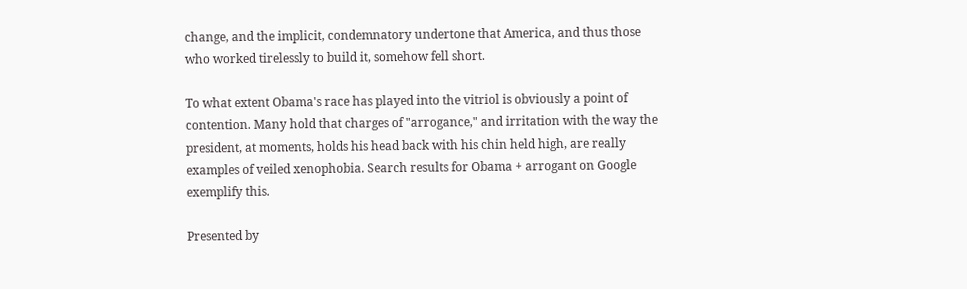change, and the implicit, condemnatory undertone that America, and thus those who worked tirelessly to build it, somehow fell short.

To what extent Obama's race has played into the vitriol is obviously a point of contention. Many hold that charges of "arrogance," and irritation with the way the president, at moments, holds his head back with his chin held high, are really examples of veiled xenophobia. Search results for Obama + arrogant on Google exemplify this.

Presented by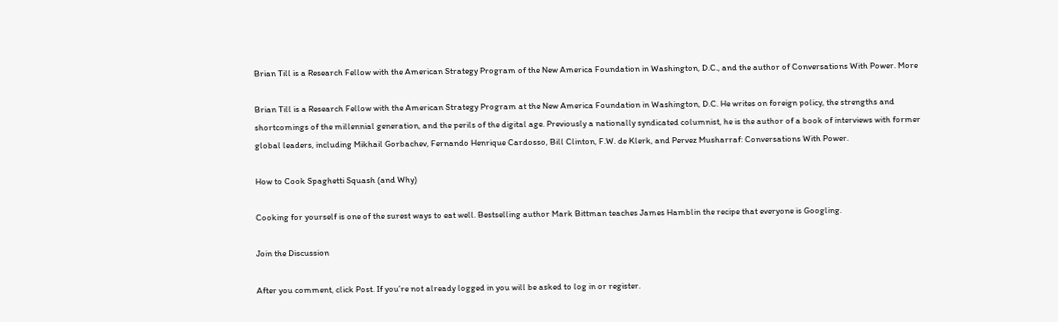Brian Till is a Research Fellow with the American Strategy Program of the New America Foundation in Washington, D.C., and the author of Conversations With Power. More

Brian Till is a Research Fellow with the American Strategy Program at the New America Foundation in Washington, D.C. He writes on foreign policy, the strengths and shortcomings of the millennial generation, and the perils of the digital age. Previously a nationally syndicated columnist, he is the author of a book of interviews with former global leaders, including Mikhail Gorbachev, Fernando Henrique Cardosso, Bill Clinton, F.W. de Klerk, and Pervez Musharraf: Conversations With Power.

How to Cook Spaghetti Squash (and Why)

Cooking for yourself is one of the surest ways to eat well. Bestselling author Mark Bittman teaches James Hamblin the recipe that everyone is Googling.

Join the Discussion

After you comment, click Post. If you’re not already logged in you will be asked to log in or register.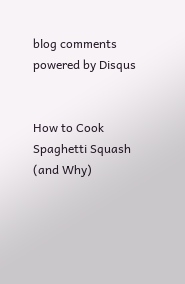blog comments powered by Disqus


How to Cook Spaghetti Squash (and Why)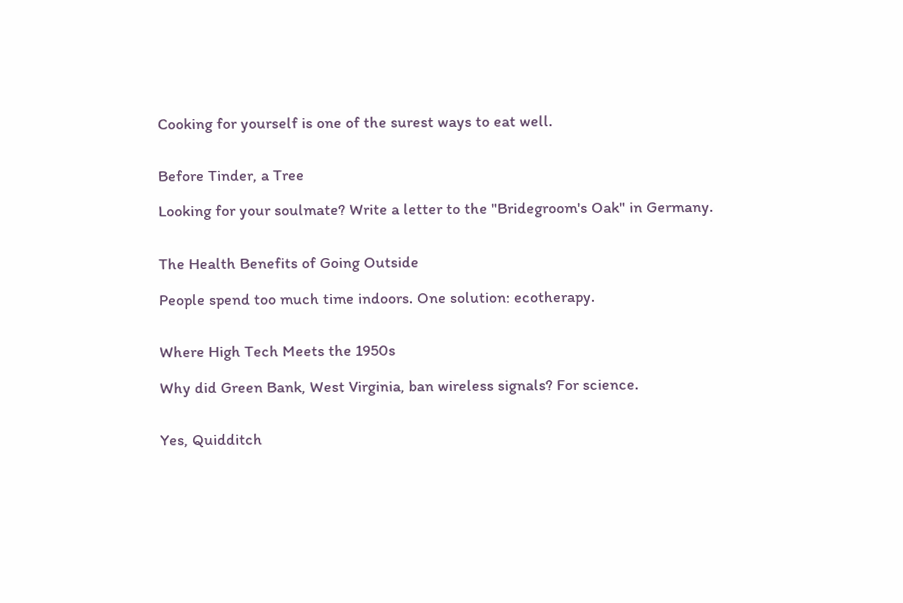Cooking for yourself is one of the surest ways to eat well.


Before Tinder, a Tree

Looking for your soulmate? Write a letter to the "Bridegroom's Oak" in Germany.


The Health Benefits of Going Outside

People spend too much time indoors. One solution: ecotherapy.


Where High Tech Meets the 1950s

Why did Green Bank, West Virginia, ban wireless signals? For science.


Yes, Quidditch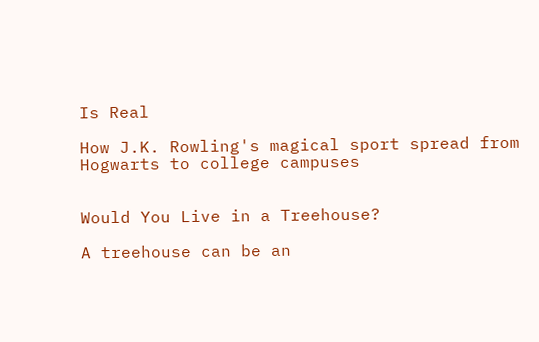Is Real

How J.K. Rowling's magical sport spread from Hogwarts to college campuses


Would You Live in a Treehouse?

A treehouse can be an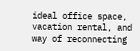ideal office space, vacation rental, and way of reconnecting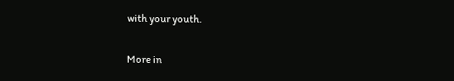with your youth.

More in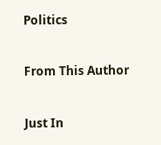Politics

From This Author

Just In